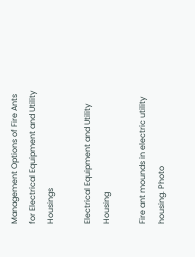Management Options of Fire Ants for Electrical Equipment and Utility Housings

Electrical Equipment and Utility Housing

Fire ant mounds in electric utility housing. Photo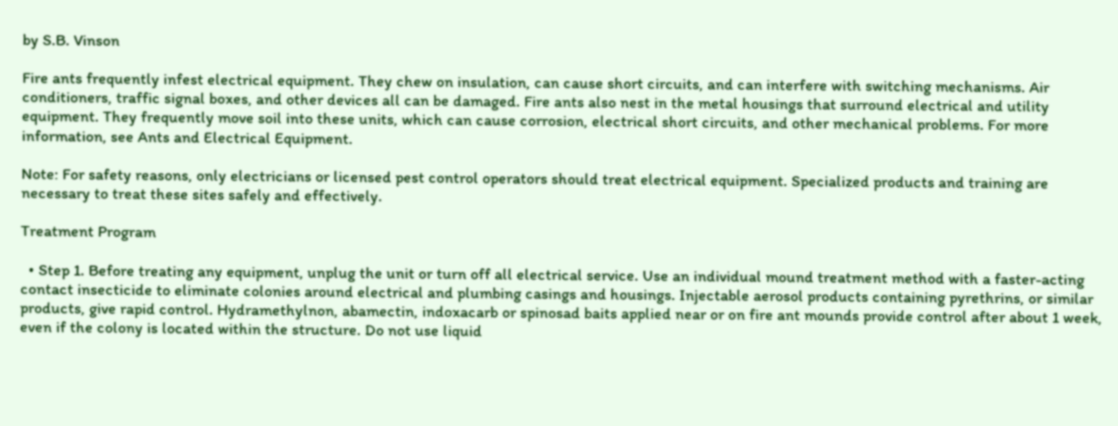by S.B. Vinson

Fire ants frequently infest electrical equipment. They chew on insulation, can cause short circuits, and can interfere with switching mechanisms. Air conditioners, traffic signal boxes, and other devices all can be damaged. Fire ants also nest in the metal housings that surround electrical and utility equipment. They frequently move soil into these units, which can cause corrosion, electrical short circuits, and other mechanical problems. For more information, see Ants and Electrical Equipment.

Note: For safety reasons, only electricians or licensed pest control operators should treat electrical equipment. Specialized products and training are necessary to treat these sites safely and effectively.

Treatment Program

  • Step 1. Before treating any equipment, unplug the unit or turn off all electrical service. Use an individual mound treatment method with a faster-acting contact insecticide to eliminate colonies around electrical and plumbing casings and housings. Injectable aerosol products containing pyrethrins, or similar products, give rapid control. Hydramethylnon, abamectin, indoxacarb or spinosad baits applied near or on fire ant mounds provide control after about 1 week, even if the colony is located within the structure. Do not use liquid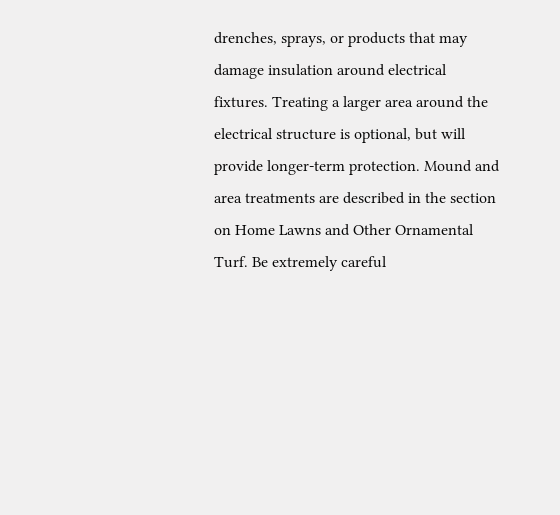drenches, sprays, or products that may damage insulation around electrical fixtures. Treating a larger area around the electrical structure is optional, but will provide longer-term protection. Mound and area treatments are described in the section on Home Lawns and Other Ornamental Turf. Be extremely careful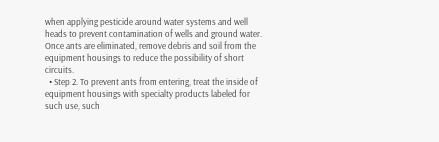when applying pesticide around water systems and well heads to prevent contamination of wells and ground water. Once ants are eliminated, remove debris and soil from the equipment housings to reduce the possibility of short circuits.
  • Step 2. To prevent ants from entering, treat the inside of equipment housings with specialty products labeled for such use, such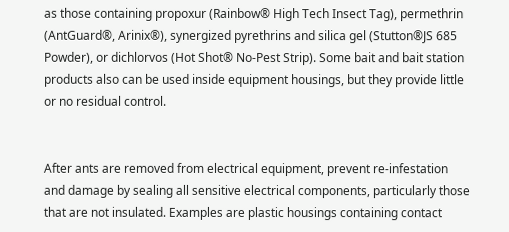as those containing propoxur (Rainbow® High Tech Insect Tag), permethrin (AntGuard®, Arinix®), synergized pyrethrins and silica gel (Stutton®JS 685 Powder), or dichlorvos (Hot Shot® No-Pest Strip). Some bait and bait station products also can be used inside equipment housings, but they provide little or no residual control.


After ants are removed from electrical equipment, prevent re-infestation and damage by sealing all sensitive electrical components, particularly those that are not insulated. Examples are plastic housings containing contact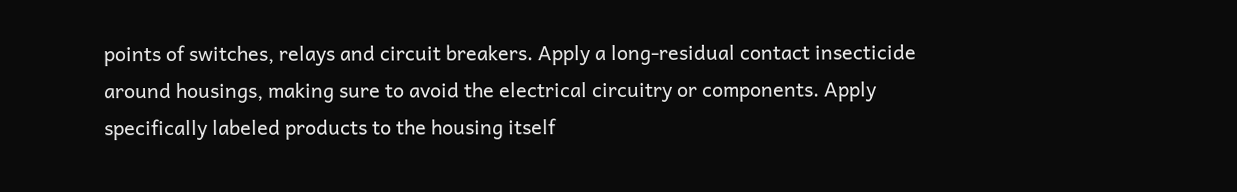points of switches, relays and circuit breakers. Apply a long-residual contact insecticide around housings, making sure to avoid the electrical circuitry or components. Apply specifically labeled products to the housing itself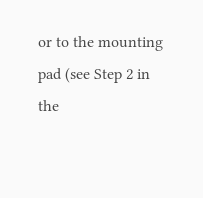or to the mounting pad (see Step 2 in the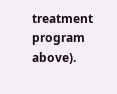treatment program above).